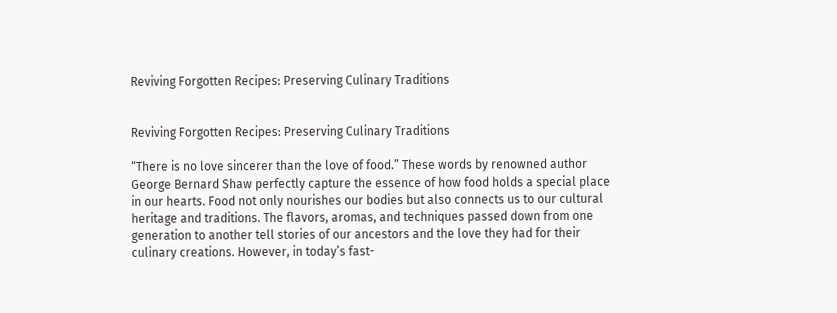Reviving Forgotten Recipes: Preserving Culinary Traditions


Reviving Forgotten Recipes: Preserving Culinary Traditions

“There is no love sincerer than the love of food.” These words by renowned author George Bernard Shaw perfectly capture the essence of how food holds a special place in our hearts. Food not only nourishes our bodies but also connects us to our cultural heritage and traditions. The flavors, aromas, and techniques passed down from one generation to another tell stories of our ancestors and the love they had for their culinary creations. However, in today’s fast-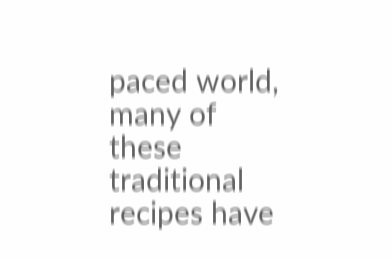paced world, many of these traditional recipes have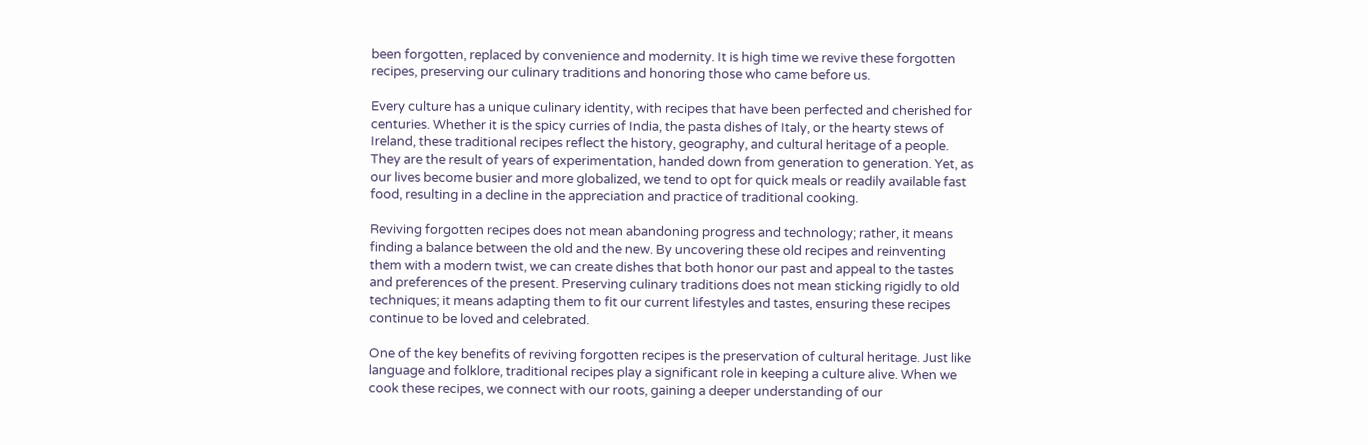been forgotten, replaced by convenience and modernity. It is high time we revive these forgotten recipes, preserving our culinary traditions and honoring those who came before us.

Every culture has a unique culinary identity, with recipes that have been perfected and cherished for centuries. Whether it is the spicy curries of India, the pasta dishes of Italy, or the hearty stews of Ireland, these traditional recipes reflect the history, geography, and cultural heritage of a people. They are the result of years of experimentation, handed down from generation to generation. Yet, as our lives become busier and more globalized, we tend to opt for quick meals or readily available fast food, resulting in a decline in the appreciation and practice of traditional cooking.

Reviving forgotten recipes does not mean abandoning progress and technology; rather, it means finding a balance between the old and the new. By uncovering these old recipes and reinventing them with a modern twist, we can create dishes that both honor our past and appeal to the tastes and preferences of the present. Preserving culinary traditions does not mean sticking rigidly to old techniques; it means adapting them to fit our current lifestyles and tastes, ensuring these recipes continue to be loved and celebrated.

One of the key benefits of reviving forgotten recipes is the preservation of cultural heritage. Just like language and folklore, traditional recipes play a significant role in keeping a culture alive. When we cook these recipes, we connect with our roots, gaining a deeper understanding of our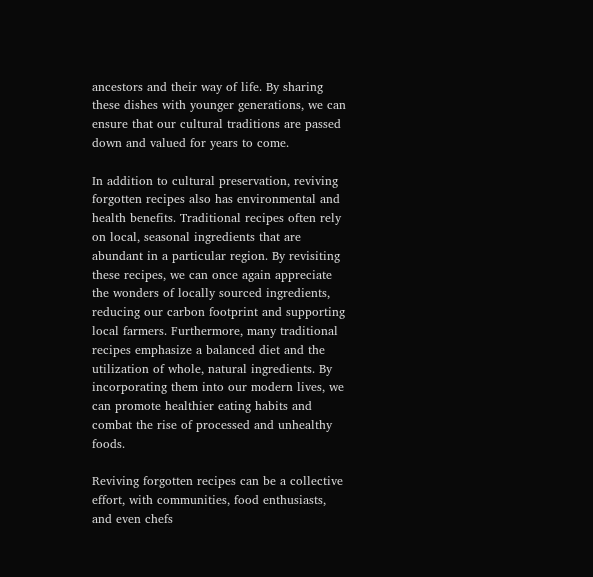ancestors and their way of life. By sharing these dishes with younger generations, we can ensure that our cultural traditions are passed down and valued for years to come.

In addition to cultural preservation, reviving forgotten recipes also has environmental and health benefits. Traditional recipes often rely on local, seasonal ingredients that are abundant in a particular region. By revisiting these recipes, we can once again appreciate the wonders of locally sourced ingredients, reducing our carbon footprint and supporting local farmers. Furthermore, many traditional recipes emphasize a balanced diet and the utilization of whole, natural ingredients. By incorporating them into our modern lives, we can promote healthier eating habits and combat the rise of processed and unhealthy foods.

Reviving forgotten recipes can be a collective effort, with communities, food enthusiasts, and even chefs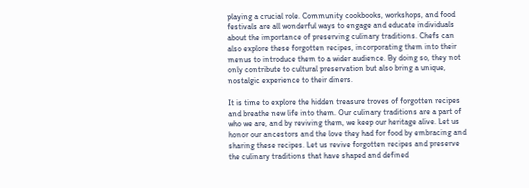playing a crucial role. Community cookbooks, workshops, and food festivals are all wonderful ways to engage and educate individuals about the importance of preserving culinary traditions. Chefs can also explore these forgotten recipes, incorporating them into their menus to introduce them to a wider audience. By doing so, they not only contribute to cultural preservation but also bring a unique, nostalgic experience to their diners.

It is time to explore the hidden treasure troves of forgotten recipes and breathe new life into them. Our culinary traditions are a part of who we are, and by reviving them, we keep our heritage alive. Let us honor our ancestors and the love they had for food by embracing and sharing these recipes. Let us revive forgotten recipes and preserve the culinary traditions that have shaped and defined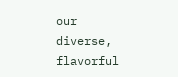our diverse, flavorful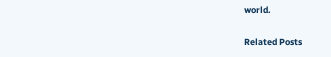world.

Related Posts